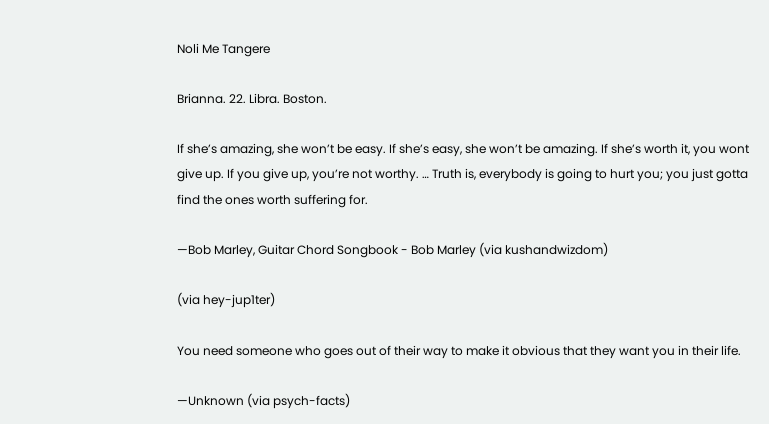Noli Me Tangere

Brianna. 22. Libra. Boston.

If she’s amazing, she won’t be easy. If she’s easy, she won’t be amazing. If she’s worth it, you wont give up. If you give up, you’re not worthy. … Truth is, everybody is going to hurt you; you just gotta find the ones worth suffering for.

—Bob Marley, Guitar Chord Songbook - Bob Marley (via kushandwizdom)

(via hey-jup1ter)

You need someone who goes out of their way to make it obvious that they want you in their life.

—Unknown (via psych-facts)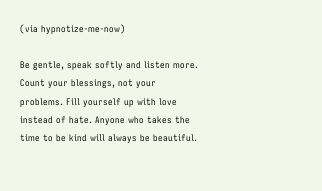(via hypnotize-me-now)

Be gentle, speak softly and listen more. Count your blessings, not your problems. Fill yourself up with love instead of hate. Anyone who takes the time to be kind will always be beautiful.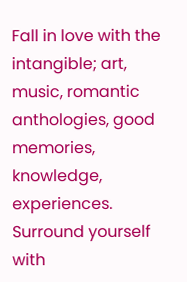Fall in love with the intangible; art, music, romantic anthologies, good memories, knowledge, experiences. Surround yourself with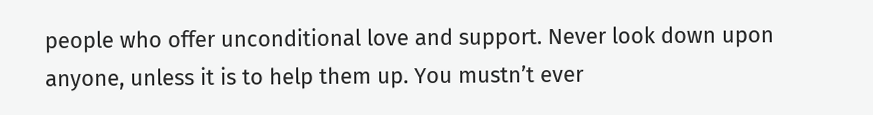people who offer unconditional love and support. Never look down upon anyone, unless it is to help them up. You mustn’t ever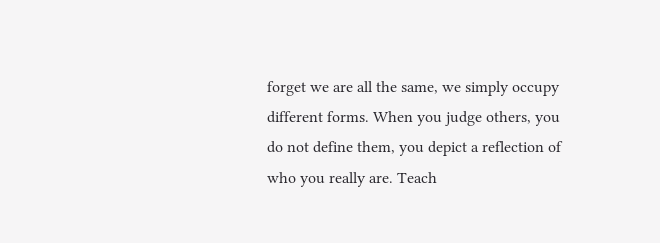forget we are all the same, we simply occupy different forms. When you judge others, you do not define them, you depict a reflection of who you really are. Teach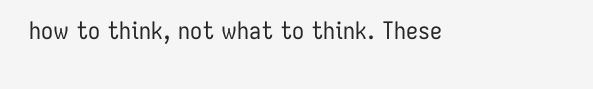how to think, not what to think. These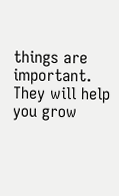things are important. They will help you grow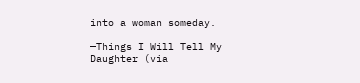into a woman someday.

—Things I Will Tell My Daughter (via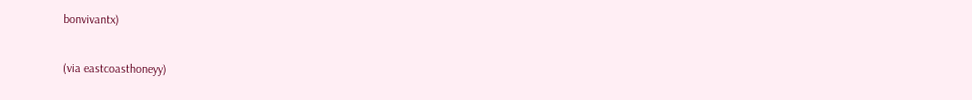bonvivantx)

(via eastcoasthoneyy)